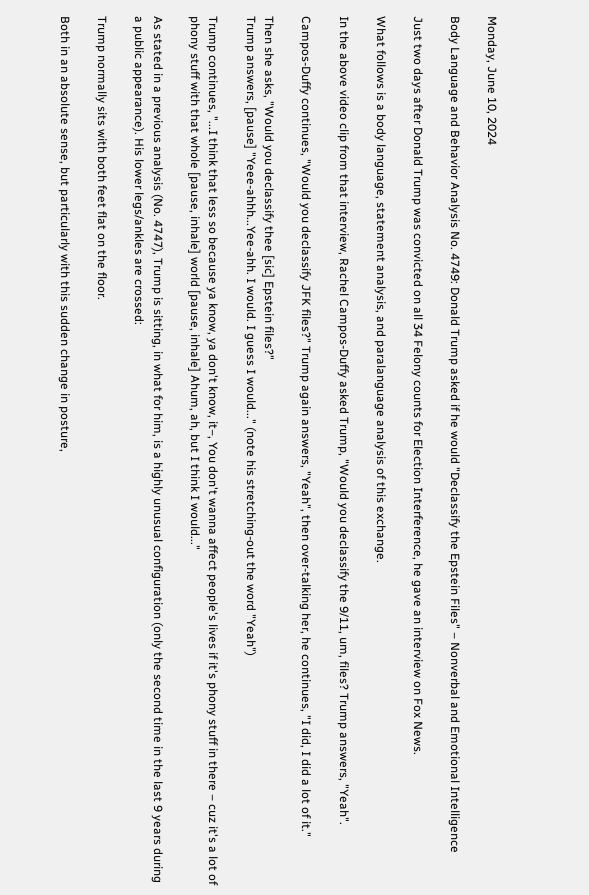Monday, June 10, 2024

Body Language and Behavior Analysis No. 4749: Donald Trump asked if he would "Declassify the Epstein Files" – Nonverbal and Emotional Intelligence

Just two days after Donald Trump was convicted on all 34 Felony counts for Election Interference, he gave an interview on Fox News.

What follows is a body language, statement analysis, and paralanguage analysis of this exchange.

In the above video clip from that interview, Rachel Campos-Duffy asked Trump, "Would you declassify the 9/11, um, files? Trump answers, "Yeah".

Campos-Duffy continues, "Would you declassify JFK files?" Trump again answers, "Yeah", then over-talking her, he continues, "I did, I did a lot of it."

Then she asks, "Would you declassify thee [sic] Epstein files?"
Trump answers, [pause] "Yeee-ahhh...Yee-ahh. I would. I guess I would..." (note his stretching-out the word "Yeah")

Trump continues, "...I think that less so because ya know, ya don't know, it–, You don't wanna affect people's lives if it's phony stuff in there – cuz it's a lot of phony stuff with that whole [pause, inhale] world [pause, inhale] Ahum, ah, but I think I would..."

As stated in a previous analysis (No. 4747), Trump is sitting, in what for him, is a highly unusual configuration (only the second time in the last 9 years during a public appearance). His lower legs/ankles are crossed:

Trump normally sits with both feet flat on the floor.

Both in an absolute sense, but particularly with this sudden change in posture,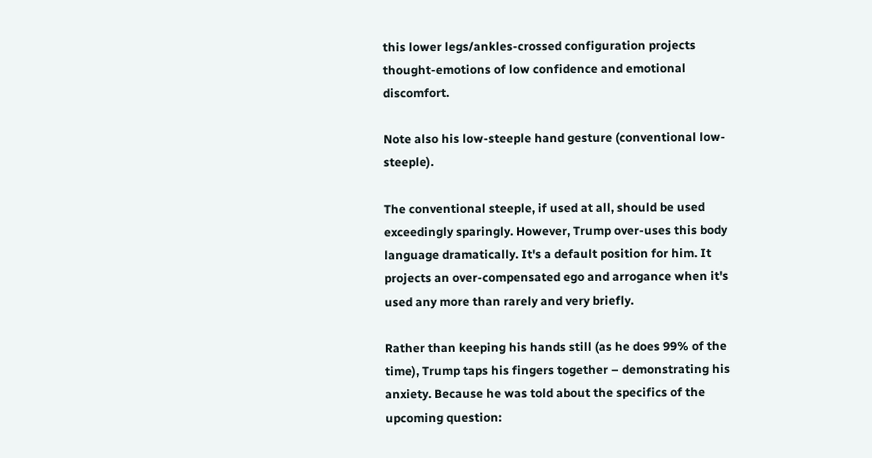this lower legs/ankles-crossed configuration projects thought-emotions of low confidence and emotional discomfort.

Note also his low-steeple hand gesture (conventional low-steeple).

The conventional steeple, if used at all, should be used exceedingly sparingly. However, Trump over-uses this body language dramatically. It's a default position for him. It projects an over-compensated ego and arrogance when it's used any more than rarely and very briefly.

Rather than keeping his hands still (as he does 99% of the time), Trump taps his fingers together – demonstrating his anxiety. Because he was told about the specifics of the upcoming question: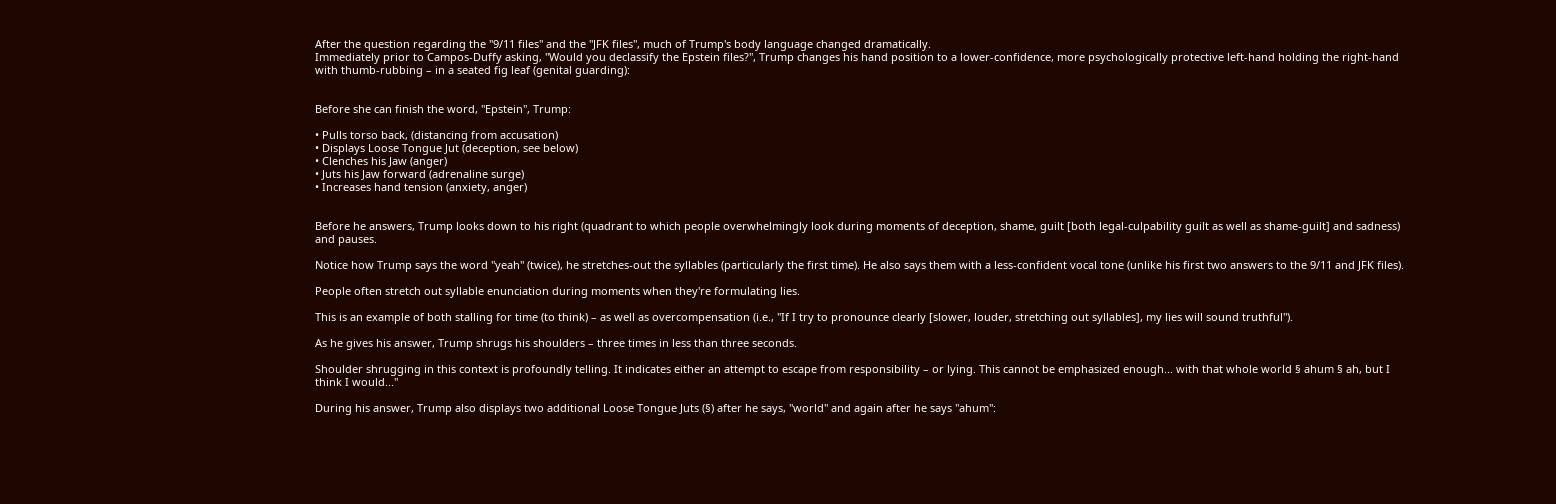After the question regarding the "9/11 files" and the "JFK files", much of Trump's body language changed dramatically.
Immediately prior to Campos-Duffy asking, "Would you declassify the Epstein files?", Trump changes his hand position to a lower-confidence, more psychologically protective left-hand holding the right-hand with thumb-rubbing – in a seated fig leaf (genital guarding):


Before she can finish the word, "Epstein", Trump:

• Pulls torso back, (distancing from accusation)
• Displays Loose Tongue Jut (deception, see below)
• Clenches his Jaw (anger)
• Juts his Jaw forward (adrenaline surge)
• Increases hand tension (anxiety, anger)


Before he answers, Trump looks down to his right (quadrant to which people overwhelmingly look during moments of deception, shame, guilt [both legal-culpability guilt as well as shame-guilt] and sadness) and pauses.

Notice how Trump says the word "yeah" (twice), he stretches-out the syllables (particularly the first time). He also says them with a less-confident vocal tone (unlike his first two answers to the 9/11 and JFK files).

People often stretch out syllable enunciation during moments when they're formulating lies.

This is an example of both stalling for time (to think) – as well as overcompensation (i.e., "If I try to pronounce clearly [slower, louder, stretching out syllables], my lies will sound truthful").

As he gives his answer, Trump shrugs his shoulders – three times in less than three seconds.

Shoulder shrugging in this context is profoundly telling. It indicates either an attempt to escape from responsibility – or lying. This cannot be emphasized enough... with that whole world § ahum § ah, but I think I would..."

During his answer, Trump also displays two additional Loose Tongue Juts (§) after he says, "world" and again after he says "ahum":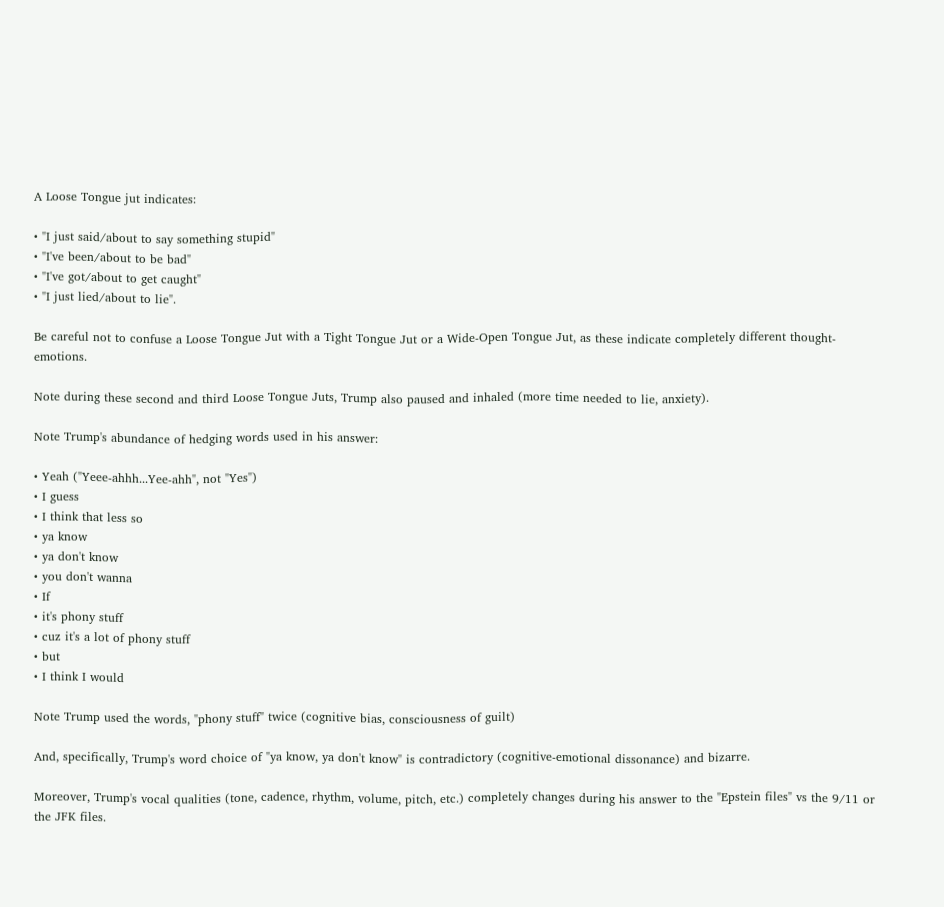A Loose Tongue jut indicates:

• "I just said/about to say something stupid"
• "I've been/about to be bad"
• "I've got/about to get caught"
• "I just lied/about to lie".

Be careful not to confuse a Loose Tongue Jut with a Tight Tongue Jut or a Wide-Open Tongue Jut, as these indicate completely different thought-emotions.

Note during these second and third Loose Tongue Juts, Trump also paused and inhaled (more time needed to lie, anxiety).

Note Trump's abundance of hedging words used in his answer:

• Yeah ("Yeee-ahhh...Yee-ahh", not "Yes")
• I guess
• I think that less so
• ya know
• ya don't know
• you don't wanna
• If
• it's phony stuff
• cuz it's a lot of phony stuff
• but
• I think I would

Note Trump used the words, "phony stuff" twice (cognitive bias, consciousness of guilt)

And, specifically, Trump's word choice of "ya know, ya don't know" is contradictory (cognitive-emotional dissonance) and bizarre.

Moreover, Trump's vocal qualities (tone, cadence, rhythm, volume, pitch, etc.) completely changes during his answer to the "Epstein files" vs the 9/11 or the JFK files.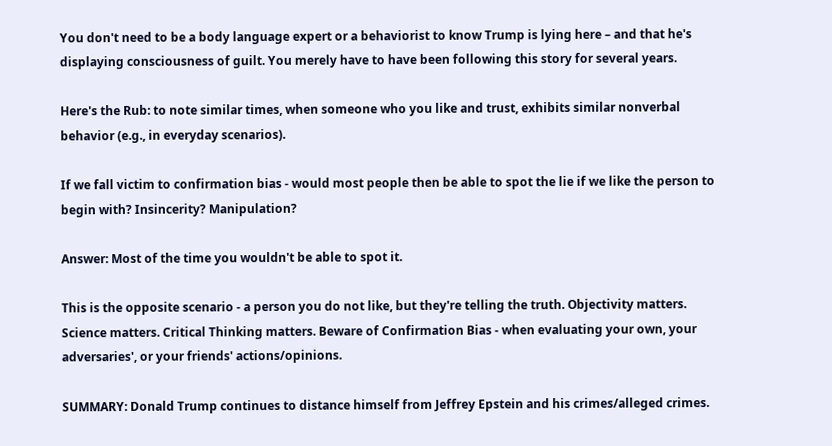You don't need to be a body language expert or a behaviorist to know Trump is lying here – and that he's displaying consciousness of guilt. You merely have to have been following this story for several years.

Here's the Rub: to note similar times, when someone who you like and trust, exhibits similar nonverbal behavior (e.g., in everyday scenarios).

If we fall victim to confirmation bias - would most people then be able to spot the lie if we like the person to begin with? Insincerity? Manipulation?

Answer: Most of the time you wouldn't be able to spot it.

This is the opposite scenario - a person you do not like, but they're telling the truth. Objectivity matters. Science matters. Critical Thinking matters. Beware of Confirmation Bias - when evaluating your own, your adversaries', or your friends' actions/opinions.

SUMMARY: Donald Trump continues to distance himself from Jeffrey Epstein and his crimes/alleged crimes.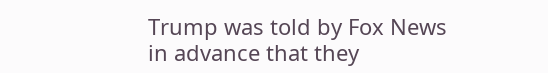Trump was told by Fox News in advance that they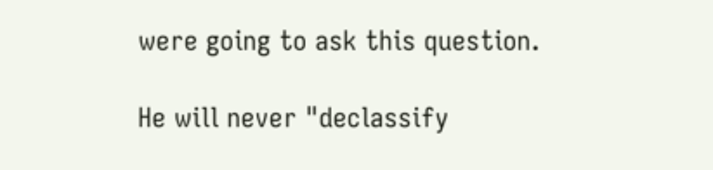were going to ask this question.

He will never "declassify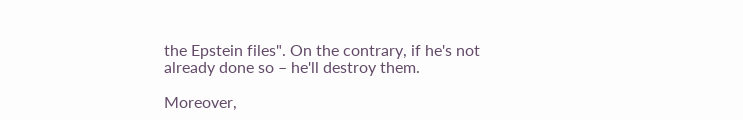the Epstein files". On the contrary, if he's not already done so – he'll destroy them.

Moreover,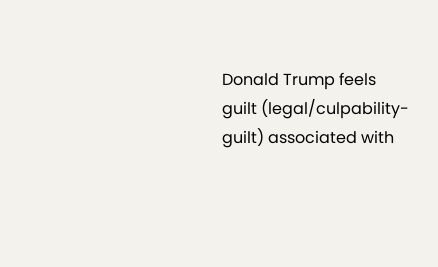Donald Trump feels guilt (legal/culpability-guilt) associated with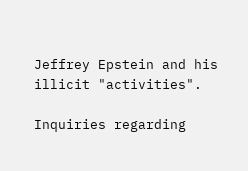Jeffrey Epstein and his illicit "activities".

Inquiries regarding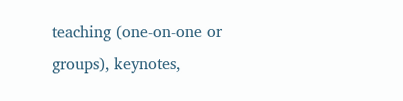teaching (one-on-one or groups), keynotes,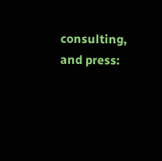consulting, and press: